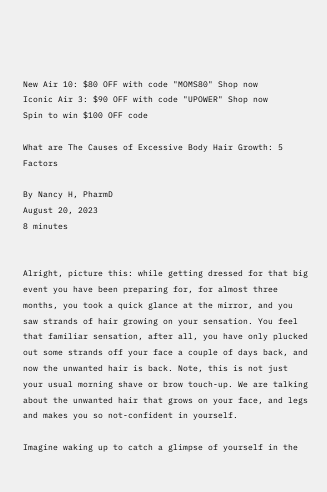New Air 10: $80 OFF with code "MOMS80" Shop now
Iconic Air 3: $90 OFF with code "UPOWER" Shop now
Spin to win $100 OFF code

What are The Causes of Excessive Body Hair Growth: 5 Factors

By Nancy H, PharmD
August 20, 2023
8 minutes


Alright, picture this: while getting dressed for that big event you have been preparing for, for almost three months, you took a quick glance at the mirror, and you saw strands of hair growing on your sensation. You feel that familiar sensation, after all, you have only plucked out some strands off your face a couple of days back, and now the unwanted hair is back. Note, this is not just your usual morning shave or brow touch-up. We are talking about the unwanted hair that grows on your face, and legs and makes you so not-confident in yourself.

Imagine waking up to catch a glimpse of yourself in the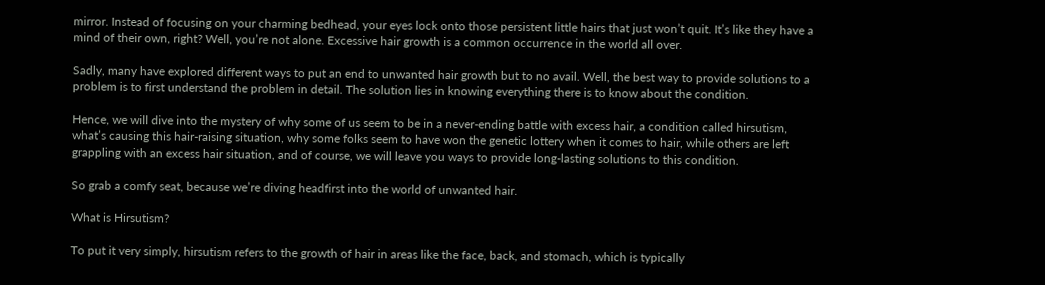mirror. Instead of focusing on your charming bedhead, your eyes lock onto those persistent little hairs that just won’t quit. It’s like they have a mind of their own, right? Well, you’re not alone. Excessive hair growth is a common occurrence in the world all over.

Sadly, many have explored different ways to put an end to unwanted hair growth but to no avail. Well, the best way to provide solutions to a problem is to first understand the problem in detail. The solution lies in knowing everything there is to know about the condition.

Hence, we will dive into the mystery of why some of us seem to be in a never-ending battle with excess hair, a condition called hirsutism, what’s causing this hair-raising situation, why some folks seem to have won the genetic lottery when it comes to hair, while others are left grappling with an excess hair situation, and of course, we will leave you ways to provide long-lasting solutions to this condition.

So grab a comfy seat, because we’re diving headfirst into the world of unwanted hair.

What is Hirsutism?

To put it very simply, hirsutism refers to the growth of hair in areas like the face, back, and stomach, which is typically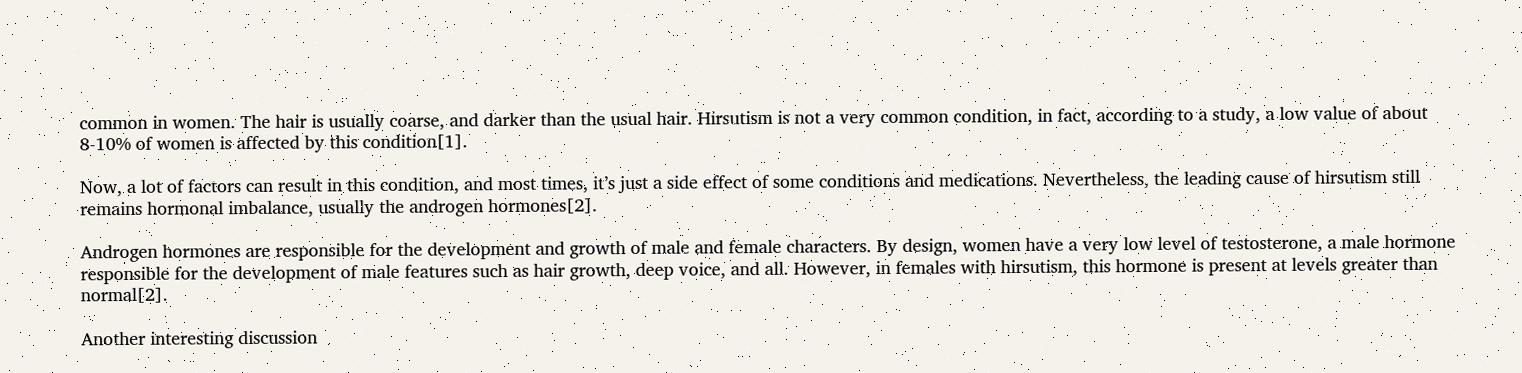common in women. The hair is usually coarse, and darker than the usual hair. Hirsutism is not a very common condition, in fact, according to a study, a low value of about 8-10% of women is affected by this condition[1].

Now, a lot of factors can result in this condition, and most times, it’s just a side effect of some conditions and medications. Nevertheless, the leading cause of hirsutism still remains hormonal imbalance, usually the androgen hormones[2].

Androgen hormones are responsible for the development and growth of male and female characters. By design, women have a very low level of testosterone, a male hormone responsible for the development of male features such as hair growth, deep voice, and all. However, in females with hirsutism, this hormone is present at levels greater than normal[2].

Another interesting discussion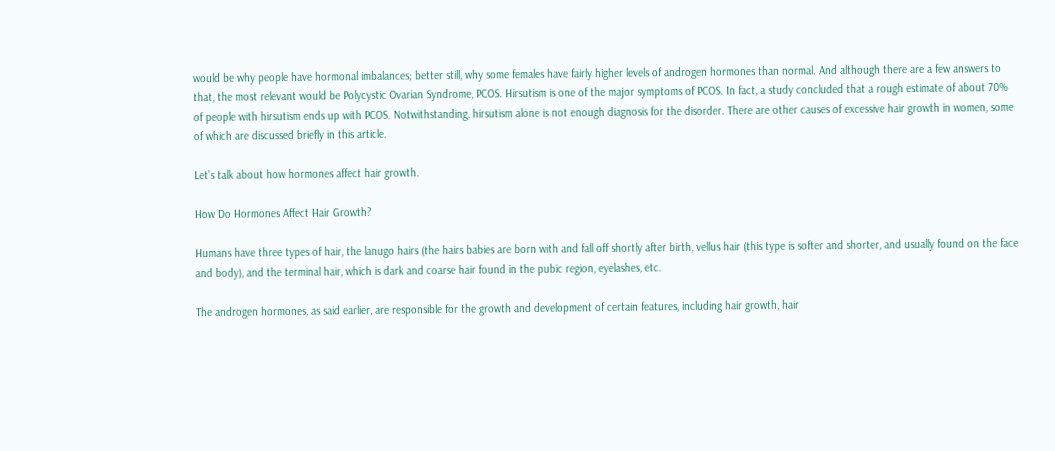would be why people have hormonal imbalances; better still, why some females have fairly higher levels of androgen hormones than normal. And although there are a few answers to that, the most relevant would be Polycystic Ovarian Syndrome, PCOS. Hirsutism is one of the major symptoms of PCOS. In fact, a study concluded that a rough estimate of about 70% of people with hirsutism ends up with PCOS. Notwithstanding, hirsutism alone is not enough diagnosis for the disorder. There are other causes of excessive hair growth in women, some of which are discussed briefly in this article.

Let’s talk about how hormones affect hair growth.

How Do Hormones Affect Hair Growth?

Humans have three types of hair, the lanugo hairs (the hairs babies are born with and fall off shortly after birth, vellus hair (this type is softer and shorter, and usually found on the face and body), and the terminal hair, which is dark and coarse hair found in the pubic region, eyelashes, etc.

The androgen hormones, as said earlier, are responsible for the growth and development of certain features, including hair growth, hair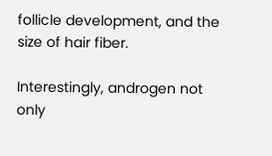follicle development, and the size of hair fiber.

Interestingly, androgen not only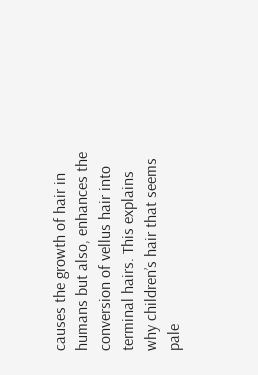causes the growth of hair in humans but also, enhances the conversion of vellus hair into terminal hairs. This explains why children’s hair that seems pale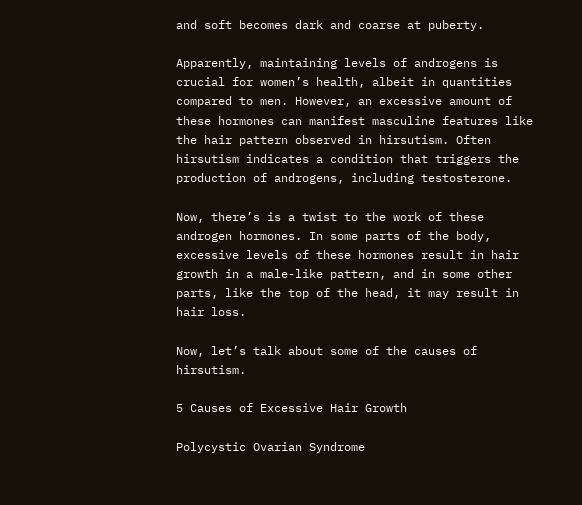and soft becomes dark and coarse at puberty.

Apparently, maintaining levels of androgens is crucial for women’s health, albeit in quantities compared to men. However, an excessive amount of these hormones can manifest masculine features like the hair pattern observed in hirsutism. Often hirsutism indicates a condition that triggers the production of androgens, including testosterone.

Now, there’s is a twist to the work of these androgen hormones. In some parts of the body, excessive levels of these hormones result in hair growth in a male-like pattern, and in some other parts, like the top of the head, it may result in hair loss.

Now, let’s talk about some of the causes of hirsutism.

5 Causes of Excessive Hair Growth

Polycystic Ovarian Syndrome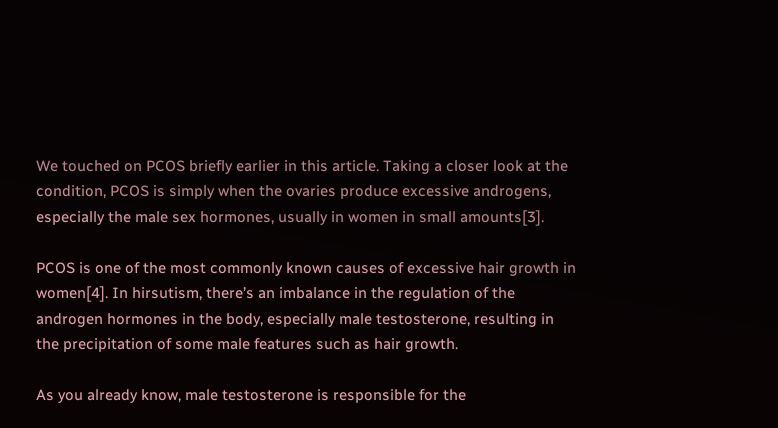We touched on PCOS briefly earlier in this article. Taking a closer look at the condition, PCOS is simply when the ovaries produce excessive androgens, especially the male sex hormones, usually in women in small amounts[3].

PCOS is one of the most commonly known causes of excessive hair growth in women[4]. In hirsutism, there’s an imbalance in the regulation of the androgen hormones in the body, especially male testosterone, resulting in the precipitation of some male features such as hair growth.

As you already know, male testosterone is responsible for the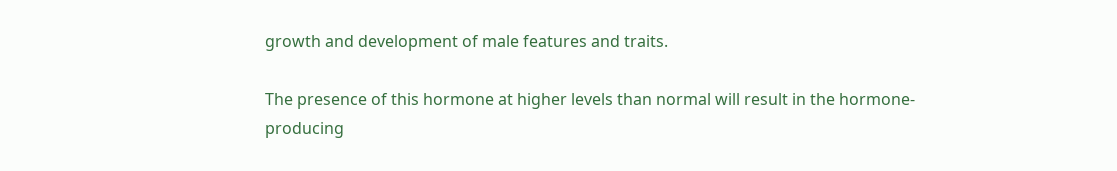growth and development of male features and traits.

The presence of this hormone at higher levels than normal will result in the hormone-producing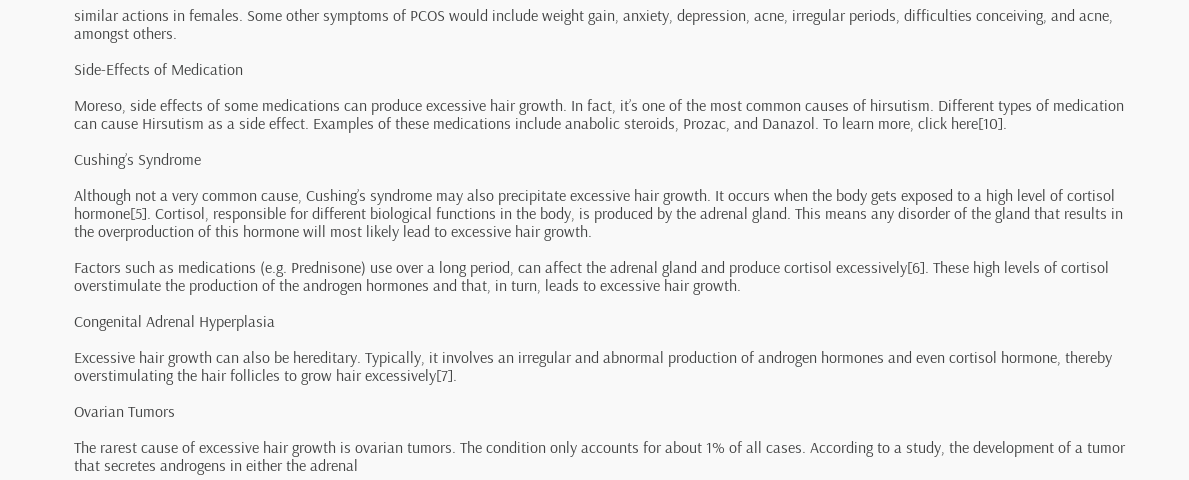similar actions in females. Some other symptoms of PCOS would include weight gain, anxiety, depression, acne, irregular periods, difficulties conceiving, and acne, amongst others.

Side-Effects of Medication

Moreso, side effects of some medications can produce excessive hair growth. In fact, it’s one of the most common causes of hirsutism. Different types of medication can cause Hirsutism as a side effect. Examples of these medications include anabolic steroids, Prozac, and Danazol. To learn more, click here[10].

Cushing’s Syndrome

Although not a very common cause, Cushing’s syndrome may also precipitate excessive hair growth. It occurs when the body gets exposed to a high level of cortisol hormone[5]. Cortisol, responsible for different biological functions in the body, is produced by the adrenal gland. This means any disorder of the gland that results in the overproduction of this hormone will most likely lead to excessive hair growth.

Factors such as medications (e.g. Prednisone) use over a long period, can affect the adrenal gland and produce cortisol excessively[6]. These high levels of cortisol overstimulate the production of the androgen hormones and that, in turn, leads to excessive hair growth.

Congenital Adrenal Hyperplasia

Excessive hair growth can also be hereditary. Typically, it involves an irregular and abnormal production of androgen hormones and even cortisol hormone, thereby overstimulating the hair follicles to grow hair excessively[7].

Ovarian Tumors

The rarest cause of excessive hair growth is ovarian tumors. The condition only accounts for about 1% of all cases. According to a study, the development of a tumor that secretes androgens in either the adrenal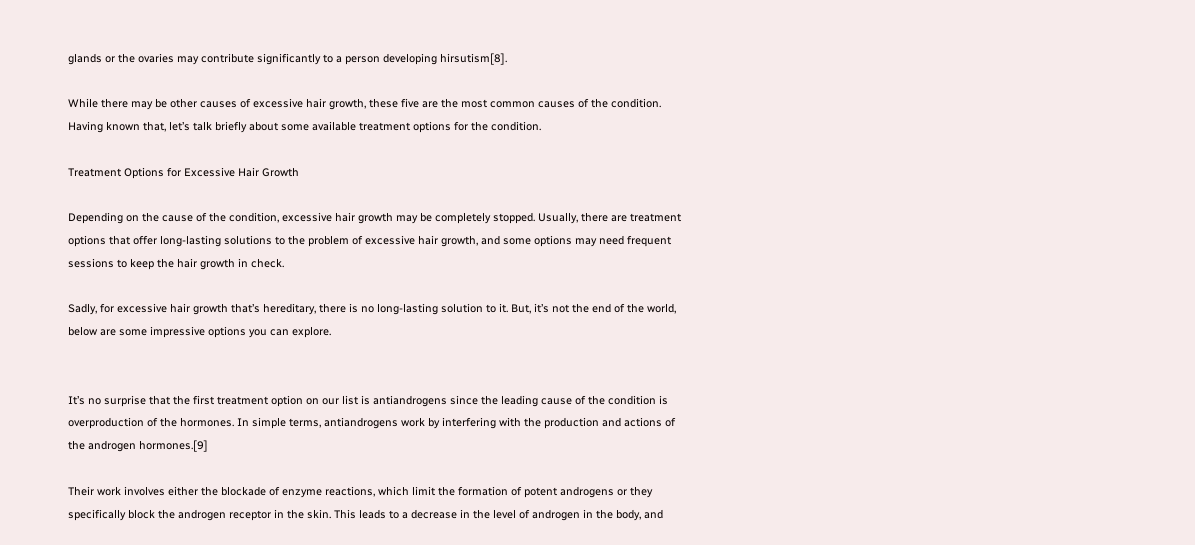glands or the ovaries may contribute significantly to a person developing hirsutism[8].

While there may be other causes of excessive hair growth, these five are the most common causes of the condition. Having known that, let’s talk briefly about some available treatment options for the condition.

Treatment Options for Excessive Hair Growth

Depending on the cause of the condition, excessive hair growth may be completely stopped. Usually, there are treatment options that offer long-lasting solutions to the problem of excessive hair growth, and some options may need frequent sessions to keep the hair growth in check.

Sadly, for excessive hair growth that’s hereditary, there is no long-lasting solution to it. But, it’s not the end of the world, below are some impressive options you can explore.


It’s no surprise that the first treatment option on our list is antiandrogens since the leading cause of the condition is overproduction of the hormones. In simple terms, antiandrogens work by interfering with the production and actions of the androgen hormones.[9]

Their work involves either the blockade of enzyme reactions, which limit the formation of potent androgens or they specifically block the androgen receptor in the skin. This leads to a decrease in the level of androgen in the body, and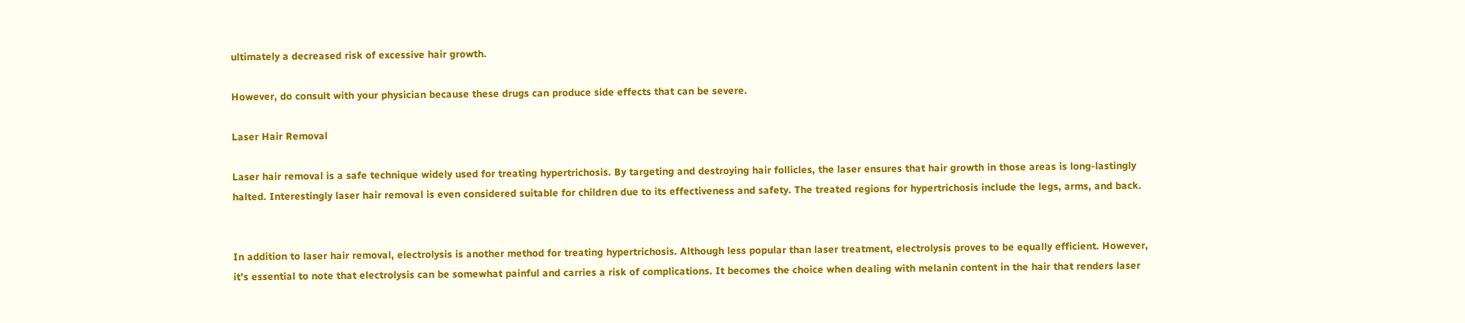ultimately a decreased risk of excessive hair growth.

However, do consult with your physician because these drugs can produce side effects that can be severe.

Laser Hair Removal

Laser hair removal is a safe technique widely used for treating hypertrichosis. By targeting and destroying hair follicles, the laser ensures that hair growth in those areas is long-lastingly halted. Interestingly laser hair removal is even considered suitable for children due to its effectiveness and safety. The treated regions for hypertrichosis include the legs, arms, and back.


In addition to laser hair removal, electrolysis is another method for treating hypertrichosis. Although less popular than laser treatment, electrolysis proves to be equally efficient. However, it’s essential to note that electrolysis can be somewhat painful and carries a risk of complications. It becomes the choice when dealing with melanin content in the hair that renders laser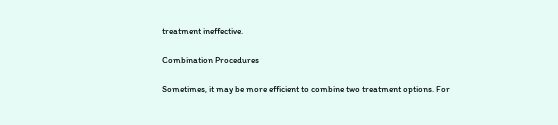treatment ineffective.

Combination Procedures

Sometimes, it may be more efficient to combine two treatment options. For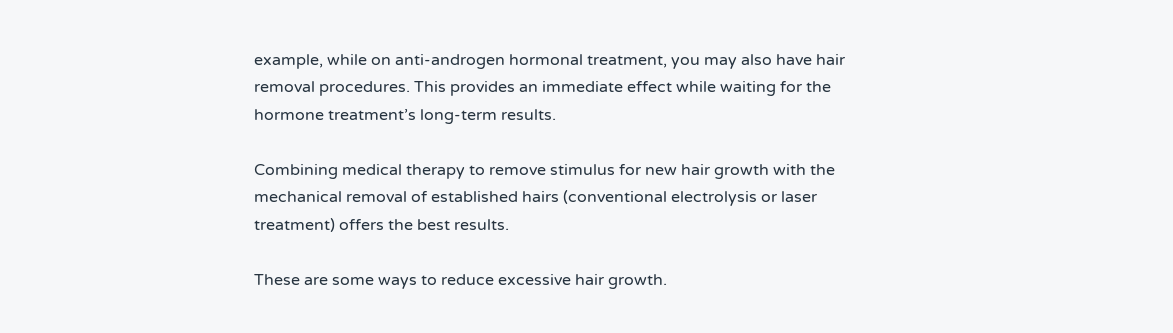example, while on anti-androgen hormonal treatment, you may also have hair removal procedures. This provides an immediate effect while waiting for the hormone treatment’s long-term results.

Combining medical therapy to remove stimulus for new hair growth with the mechanical removal of established hairs (conventional electrolysis or laser treatment) offers the best results.

These are some ways to reduce excessive hair growth.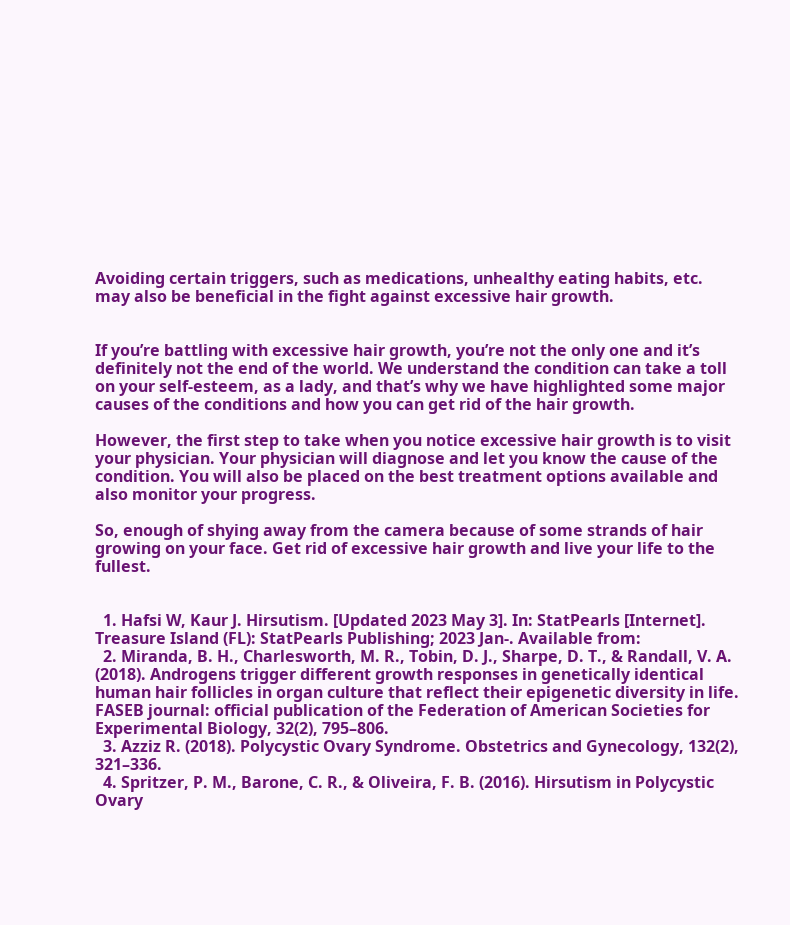Avoiding certain triggers, such as medications, unhealthy eating habits, etc. may also be beneficial in the fight against excessive hair growth.


If you’re battling with excessive hair growth, you’re not the only one and it’s definitely not the end of the world. We understand the condition can take a toll on your self-esteem, as a lady, and that’s why we have highlighted some major causes of the conditions and how you can get rid of the hair growth.

However, the first step to take when you notice excessive hair growth is to visit your physician. Your physician will diagnose and let you know the cause of the condition. You will also be placed on the best treatment options available and also monitor your progress.

So, enough of shying away from the camera because of some strands of hair growing on your face. Get rid of excessive hair growth and live your life to the fullest.


  1. Hafsi W, Kaur J. Hirsutism. [Updated 2023 May 3]. In: StatPearls [Internet]. Treasure Island (FL): StatPearls Publishing; 2023 Jan-. Available from:
  2. Miranda, B. H., Charlesworth, M. R., Tobin, D. J., Sharpe, D. T., & Randall, V. A. (2018). Androgens trigger different growth responses in genetically identical human hair follicles in organ culture that reflect their epigenetic diversity in life. FASEB journal: official publication of the Federation of American Societies for Experimental Biology, 32(2), 795–806.
  3. Azziz R. (2018). Polycystic Ovary Syndrome. Obstetrics and Gynecology, 132(2), 321–336.
  4. Spritzer, P. M., Barone, C. R., & Oliveira, F. B. (2016). Hirsutism in Polycystic Ovary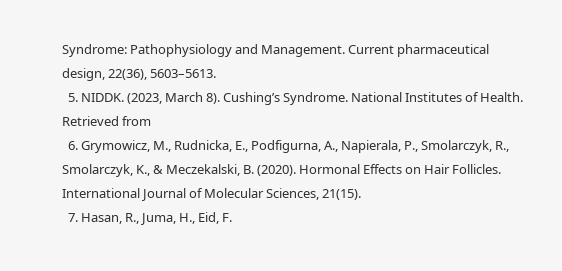Syndrome: Pathophysiology and Management. Current pharmaceutical design, 22(36), 5603–5613.
  5. NIDDK. (2023, March 8). Cushing’s Syndrome. National Institutes of Health. Retrieved from
  6. Grymowicz, M., Rudnicka, E., Podfigurna, A., Napierala, P., Smolarczyk, R., Smolarczyk, K., & Meczekalski, B. (2020). Hormonal Effects on Hair Follicles. International Journal of Molecular Sciences, 21(15).
  7. Hasan, R., Juma, H., Eid, F.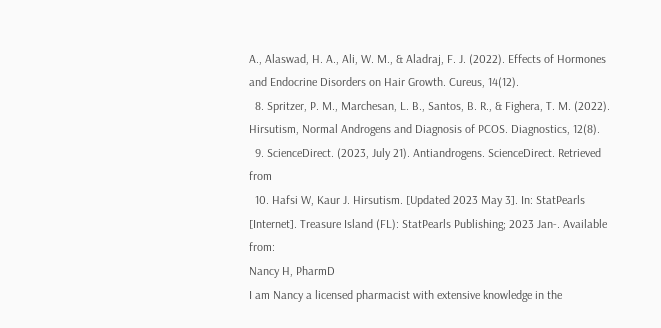A., Alaswad, H. A., Ali, W. M., & Aladraj, F. J. (2022). Effects of Hormones and Endocrine Disorders on Hair Growth. Cureus, 14(12).
  8. Spritzer, P. M., Marchesan, L. B., Santos, B. R., & Fighera, T. M. (2022). Hirsutism, Normal Androgens and Diagnosis of PCOS. Diagnostics, 12(8).
  9. ScienceDirect. (2023, July 21). Antiandrogens. ScienceDirect. Retrieved from
  10. Hafsi W, Kaur J. Hirsutism. [Updated 2023 May 3]. In: StatPearls [Internet]. Treasure Island (FL): StatPearls Publishing; 2023 Jan-. Available from:
Nancy H, PharmD
I am Nancy a licensed pharmacist with extensive knowledge in the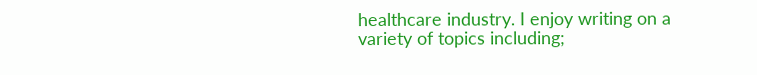healthcare industry. I enjoy writing on a variety of topics including;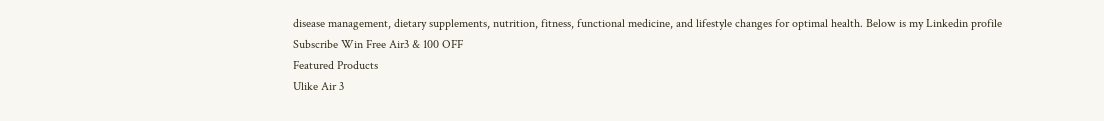disease management, dietary supplements, nutrition, fitness, functional medicine, and lifestyle changes for optimal health. Below is my Linkedin profile
Subscribe Win Free Air3 & 100 OFF
Featured Products
Ulike Air 3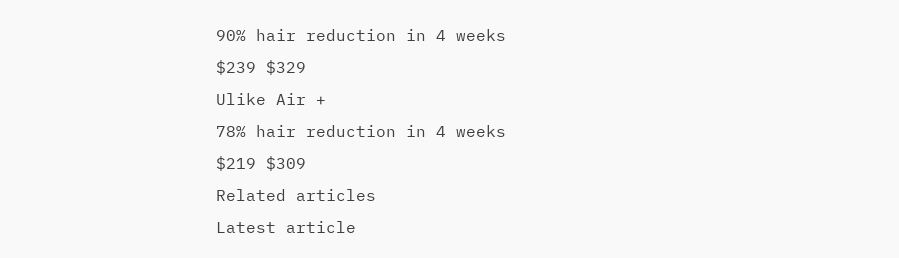90% hair reduction in 4 weeks
$239 $329
Ulike Air +
78% hair reduction in 4 weeks
$219 $309
Related articles
Latest article